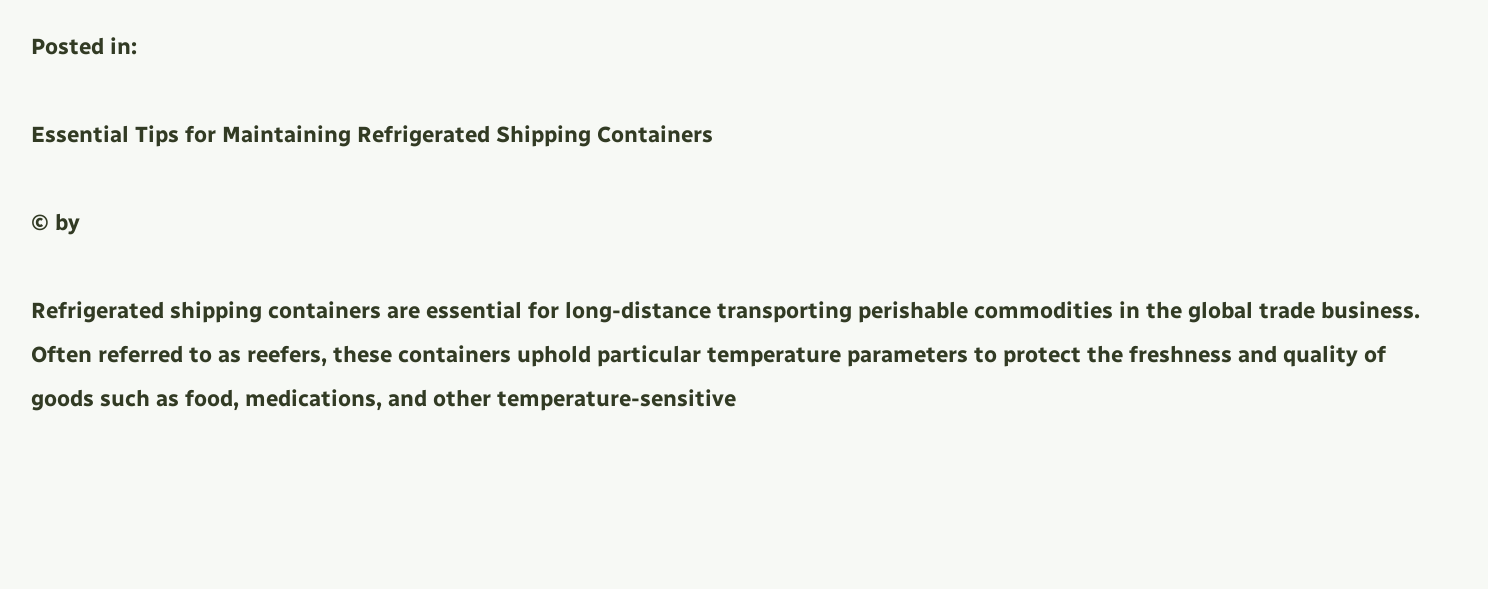Posted in:

Essential Tips for Maintaining Refrigerated Shipping Containers

© by

Refrigerated shipping containers are essential for long-distance transporting perishable commodities in the global trade business. Often referred to as reefers, these containers uphold particular temperature parameters to protect the freshness and quality of goods such as food, medications, and other temperature-sensitive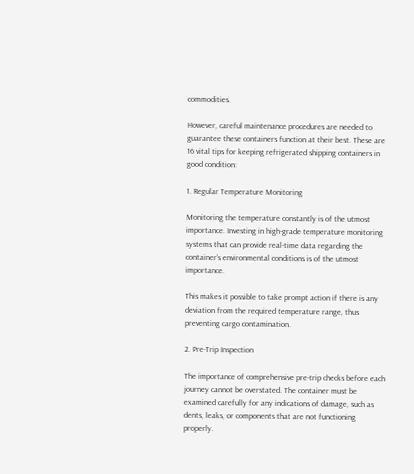commodities.

However, careful maintenance procedures are needed to guarantee these containers function at their best. These are 16 vital tips for keeping refrigerated shipping containers in good condition:

1. Regular Temperature Monitoring

Monitoring the temperature constantly is of the utmost importance. Investing in high-grade temperature monitoring systems that can provide real-time data regarding the container’s environmental conditions is of the utmost importance.

This makes it possible to take prompt action if there is any deviation from the required temperature range, thus preventing cargo contamination.

2. Pre-Trip Inspection

The importance of comprehensive pre-trip checks before each journey cannot be overstated. The container must be examined carefully for any indications of damage, such as dents, leaks, or components that are not functioning properly.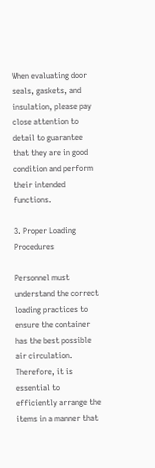When evaluating door seals, gaskets, and insulation, please pay close attention to detail to guarantee that they are in good condition and perform their intended functions.

3. Proper Loading Procedures

Personnel must understand the correct loading practices to ensure the container has the best possible air circulation. Therefore, it is essential to efficiently arrange the items in a manner that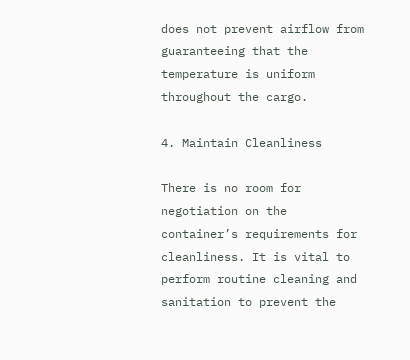does not prevent airflow from guaranteeing that the temperature is uniform throughout the cargo.

4. Maintain Cleanliness

There is no room for negotiation on the container’s requirements for cleanliness. It is vital to perform routine cleaning and sanitation to prevent the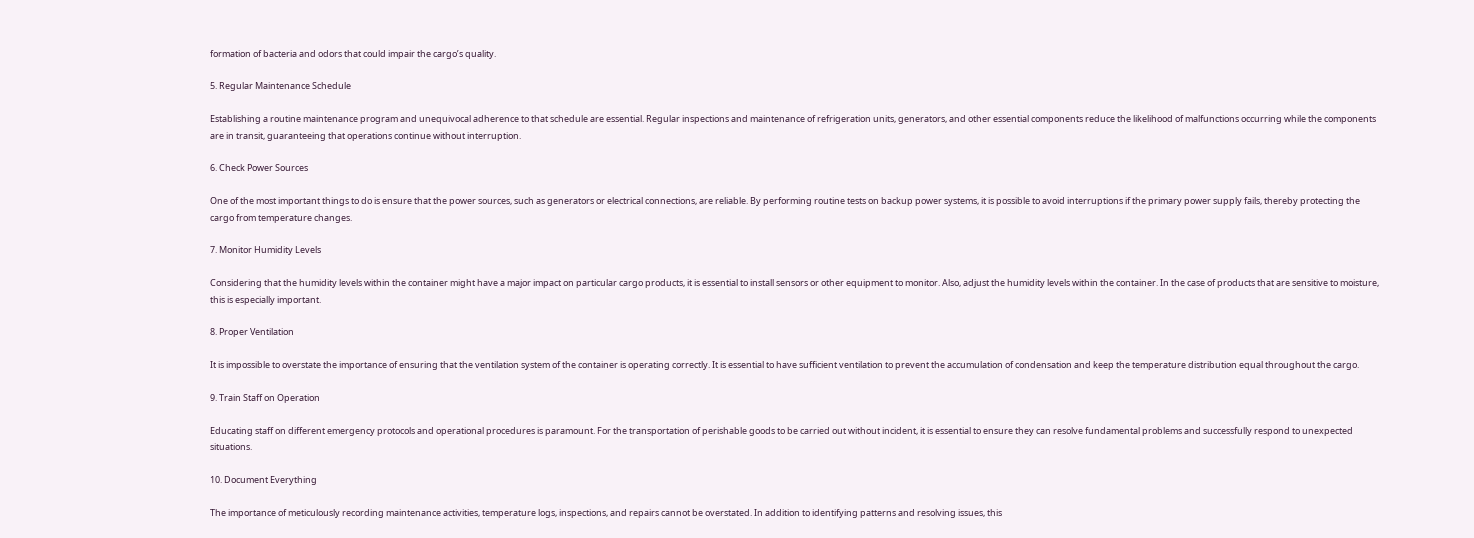formation of bacteria and odors that could impair the cargo’s quality.

5. Regular Maintenance Schedule

Establishing a routine maintenance program and unequivocal adherence to that schedule are essential. Regular inspections and maintenance of refrigeration units, generators, and other essential components reduce the likelihood of malfunctions occurring while the components are in transit, guaranteeing that operations continue without interruption.

6. Check Power Sources

One of the most important things to do is ensure that the power sources, such as generators or electrical connections, are reliable. By performing routine tests on backup power systems, it is possible to avoid interruptions if the primary power supply fails, thereby protecting the cargo from temperature changes.

7. Monitor Humidity Levels

Considering that the humidity levels within the container might have a major impact on particular cargo products, it is essential to install sensors or other equipment to monitor. Also, adjust the humidity levels within the container. In the case of products that are sensitive to moisture, this is especially important.

8. Proper Ventilation

It is impossible to overstate the importance of ensuring that the ventilation system of the container is operating correctly. It is essential to have sufficient ventilation to prevent the accumulation of condensation and keep the temperature distribution equal throughout the cargo.

9. Train Staff on Operation

Educating staff on different emergency protocols and operational procedures is paramount. For the transportation of perishable goods to be carried out without incident, it is essential to ensure they can resolve fundamental problems and successfully respond to unexpected situations.

10. Document Everything

The importance of meticulously recording maintenance activities, temperature logs, inspections, and repairs cannot be overstated. In addition to identifying patterns and resolving issues, this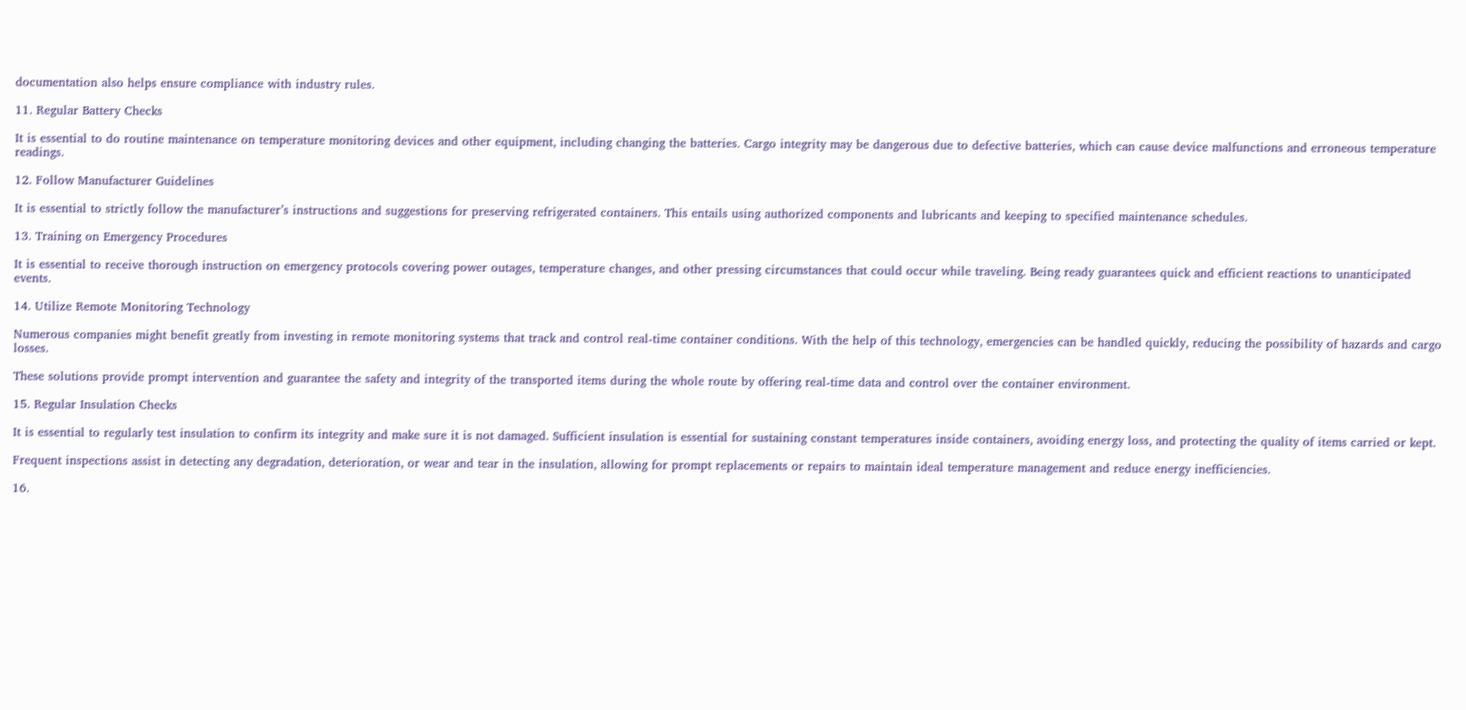documentation also helps ensure compliance with industry rules.

11. Regular Battery Checks

It is essential to do routine maintenance on temperature monitoring devices and other equipment, including changing the batteries. Cargo integrity may be dangerous due to defective batteries, which can cause device malfunctions and erroneous temperature readings.

12. Follow Manufacturer Guidelines

It is essential to strictly follow the manufacturer’s instructions and suggestions for preserving refrigerated containers. This entails using authorized components and lubricants and keeping to specified maintenance schedules.

13. Training on Emergency Procedures

It is essential to receive thorough instruction on emergency protocols covering power outages, temperature changes, and other pressing circumstances that could occur while traveling. Being ready guarantees quick and efficient reactions to unanticipated events.

14. Utilize Remote Monitoring Technology

Numerous companies might benefit greatly from investing in remote monitoring systems that track and control real-time container conditions. With the help of this technology, emergencies can be handled quickly, reducing the possibility of hazards and cargo losses.

These solutions provide prompt intervention and guarantee the safety and integrity of the transported items during the whole route by offering real-time data and control over the container environment.

15. Regular Insulation Checks

It is essential to regularly test insulation to confirm its integrity and make sure it is not damaged. Sufficient insulation is essential for sustaining constant temperatures inside containers, avoiding energy loss, and protecting the quality of items carried or kept.

Frequent inspections assist in detecting any degradation, deterioration, or wear and tear in the insulation, allowing for prompt replacements or repairs to maintain ideal temperature management and reduce energy inefficiencies.

16.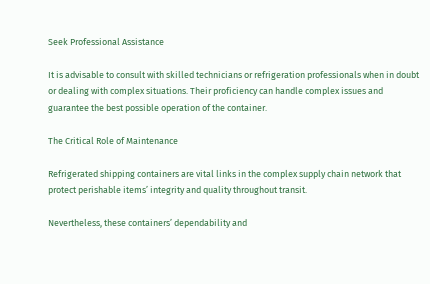Seek Professional Assistance

It is advisable to consult with skilled technicians or refrigeration professionals when in doubt or dealing with complex situations. Their proficiency can handle complex issues and guarantee the best possible operation of the container.

The Critical Role of Maintenance

Refrigerated shipping containers are vital links in the complex supply chain network that protect perishable items’ integrity and quality throughout transit.

Nevertheless, these containers’ dependability and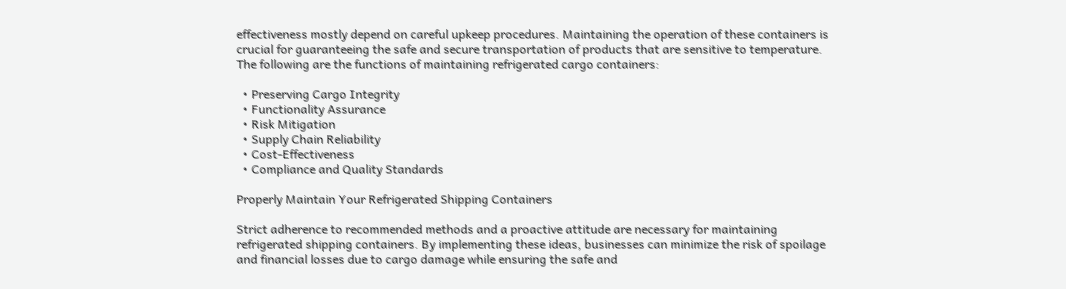effectiveness mostly depend on careful upkeep procedures. Maintaining the operation of these containers is crucial for guaranteeing the safe and secure transportation of products that are sensitive to temperature. The following are the functions of maintaining refrigerated cargo containers:

  • Preserving Cargo Integrity
  • Functionality Assurance
  • Risk Mitigation
  • Supply Chain Reliability
  • Cost-Effectiveness
  • Compliance and Quality Standards

Properly Maintain Your Refrigerated Shipping Containers

Strict adherence to recommended methods and a proactive attitude are necessary for maintaining refrigerated shipping containers. By implementing these ideas, businesses can minimize the risk of spoilage and financial losses due to cargo damage while ensuring the safe and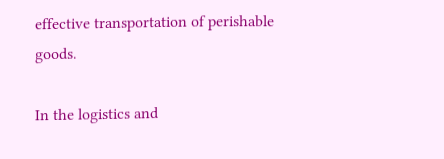effective transportation of perishable goods.

In the logistics and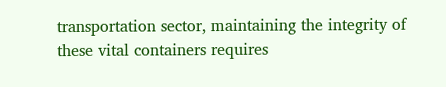transportation sector, maintaining the integrity of these vital containers requires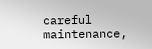careful maintenance,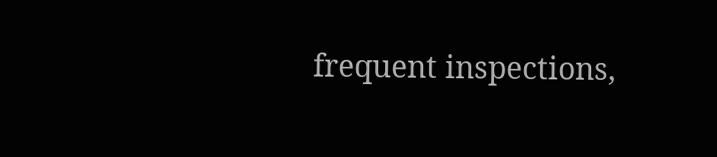frequent inspections,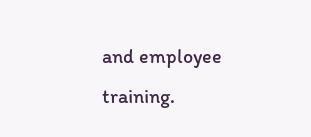and employee training.